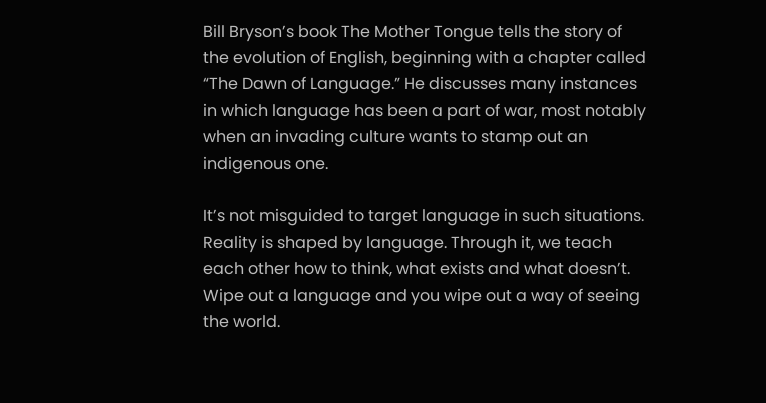Bill Bryson’s book The Mother Tongue tells the story of the evolution of English, beginning with a chapter called “The Dawn of Language.” He discusses many instances in which language has been a part of war, most notably when an invading culture wants to stamp out an indigenous one.

It’s not misguided to target language in such situations. Reality is shaped by language. Through it, we teach each other how to think, what exists and what doesn’t. Wipe out a language and you wipe out a way of seeing the world.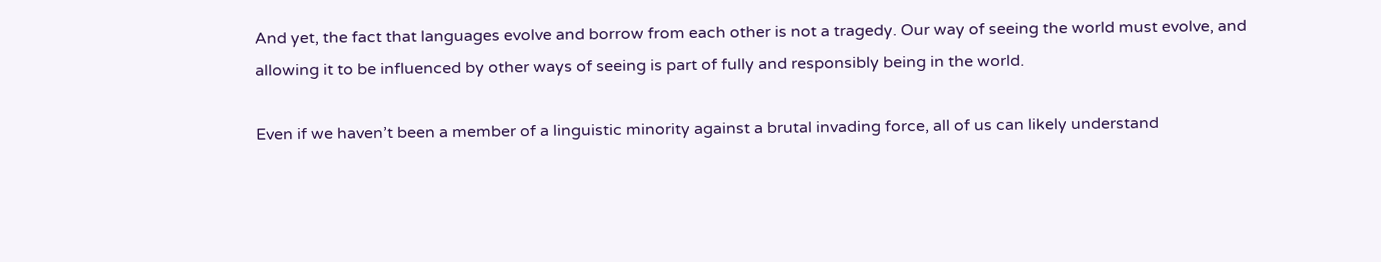And yet, the fact that languages evolve and borrow from each other is not a tragedy. Our way of seeing the world must evolve, and allowing it to be influenced by other ways of seeing is part of fully and responsibly being in the world.

Even if we haven’t been a member of a linguistic minority against a brutal invading force, all of us can likely understand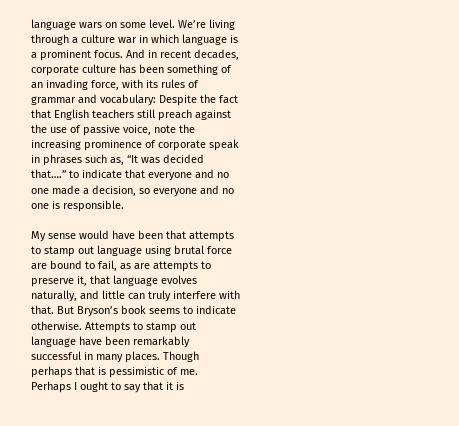language wars on some level. We’re living through a culture war in which language is a prominent focus. And in recent decades, corporate culture has been something of an invading force, with its rules of grammar and vocabulary: Despite the fact that English teachers still preach against the use of passive voice, note the increasing prominence of corporate speak in phrases such as, “It was decided that….” to indicate that everyone and no one made a decision, so everyone and no one is responsible.

My sense would have been that attempts to stamp out language using brutal force are bound to fail, as are attempts to preserve it, that language evolves naturally, and little can truly interfere with that. But Bryson’s book seems to indicate otherwise. Attempts to stamp out language have been remarkably successful in many places. Though perhaps that is pessimistic of me. Perhaps I ought to say that it is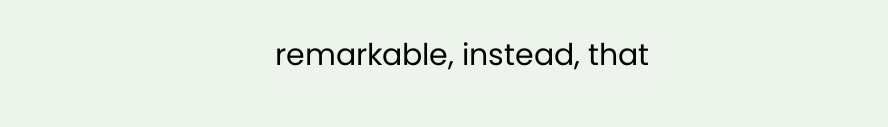remarkable, instead, that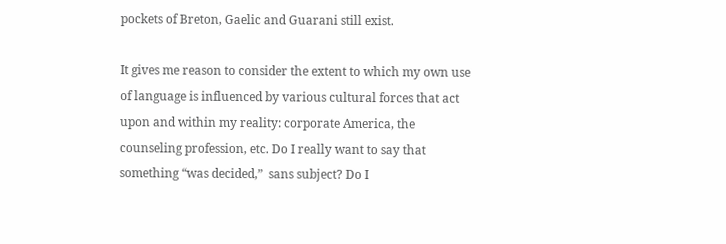pockets of Breton, Gaelic and Guarani still exist.

It gives me reason to consider the extent to which my own use of language is influenced by various cultural forces that act upon and within my reality: corporate America, the counseling profession, etc. Do I really want to say that something “was decided,”  sans subject? Do I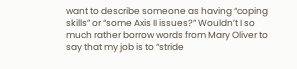want to describe someone as having “coping skills” or “some Axis II issues?” Wouldn’t I so much rather borrow words from Mary Oliver to say that my job is to “stride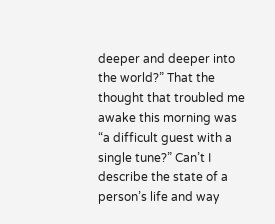deeper and deeper into the world?” That the thought that troubled me awake this morning was “a difficult guest with a single tune?” Can’t I describe the state of a person’s life and way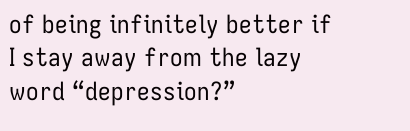of being infinitely better if I stay away from the lazy word “depression?”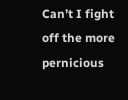Can’t I fight off the more pernicious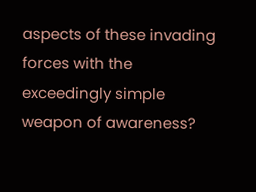aspects of these invading forces with the exceedingly simple weapon of awareness?